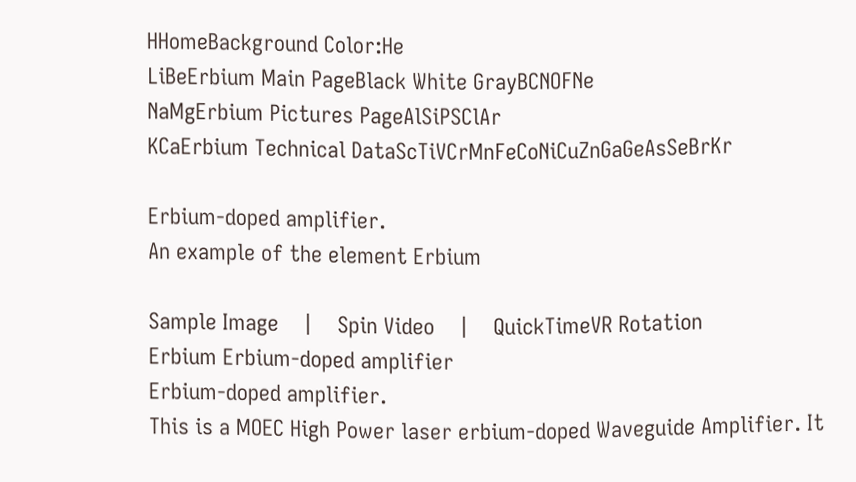HHomeBackground Color:He
LiBeErbium Main PageBlack White GrayBCNOFNe
NaMgErbium Pictures PageAlSiPSClAr
KCaErbium Technical DataScTiVCrMnFeCoNiCuZnGaGeAsSeBrKr

Erbium-doped amplifier.
An example of the element Erbium

Sample Image    |    Spin Video    |    QuickTimeVR Rotation
Erbium Erbium-doped amplifier
Erbium-doped amplifier.
This is a MOEC High Power laser erbium-doped Waveguide Amplifier. It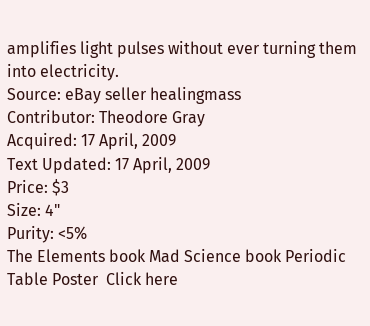amplifies light pulses without ever turning them into electricity.
Source: eBay seller healingmass
Contributor: Theodore Gray
Acquired: 17 April, 2009
Text Updated: 17 April, 2009
Price: $3
Size: 4"
Purity: <5%
The Elements book Mad Science book Periodic Table Poster  Click here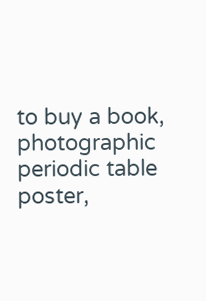to buy a book, photographic periodic table poster,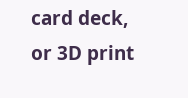card deck, or 3D print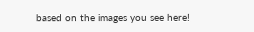based on the images you see here!